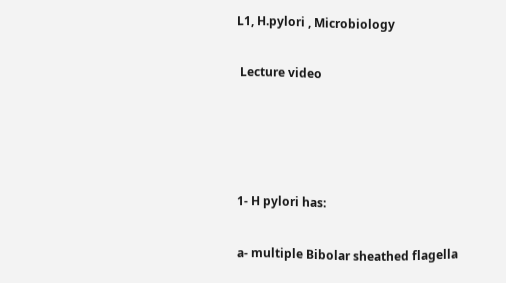L1, H.pylori , Microbiology

 Lecture video




1- H pylori has:

a- multiple Bibolar sheathed flagella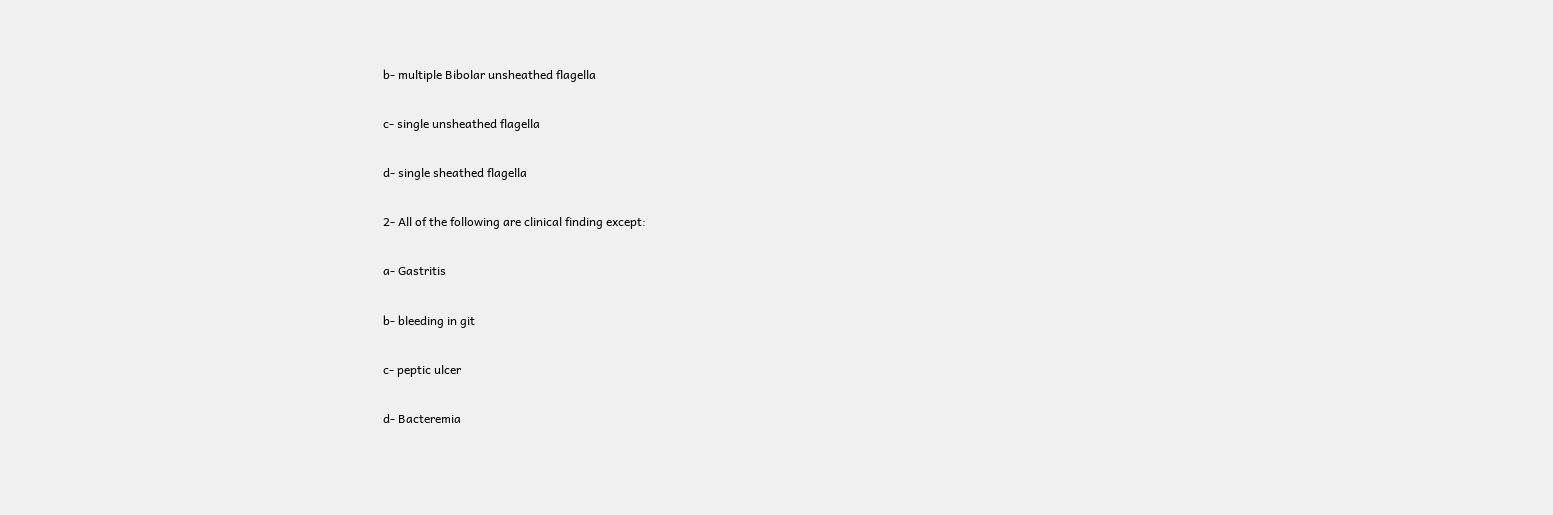b- multiple Bibolar unsheathed flagella

c- single unsheathed flagella

d- single sheathed flagella

2- All of the following are clinical finding except:

a- Gastritis

b- bleeding in git

c- peptic ulcer

d- Bacteremia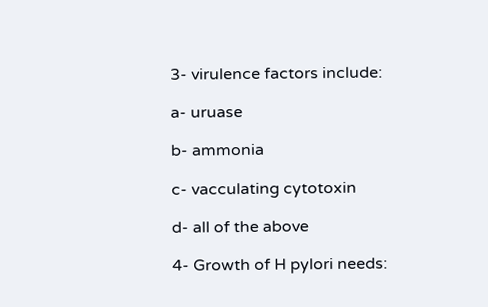3- virulence factors include:

a- uruase

b- ammonia

c- vacculating cytotoxin

d- all of the above

4- Growth of H pylori needs: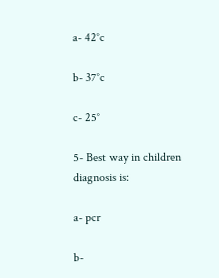a- 42°c

b- 37°c

c- 25°

5- Best way in children diagnosis is:

a- pcr

b-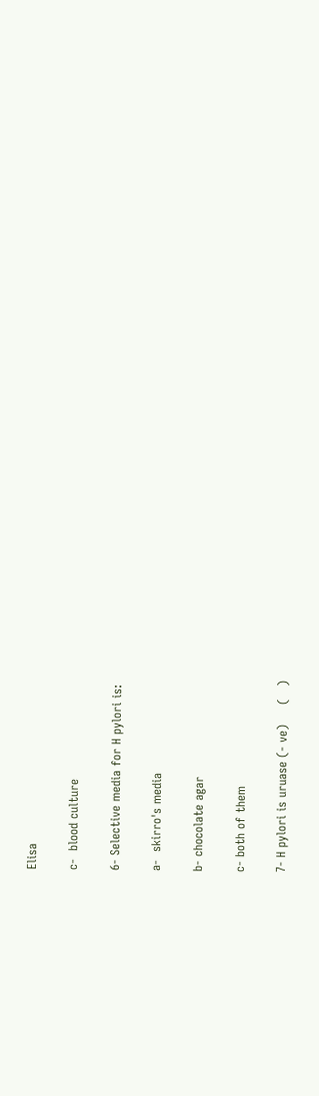Elisa

c-  blood culture

6- Selective media for H pylori is:

a-  skirro's media

b- chocolate agar

c- both of them

7- H pylori is uruase (- ve)     (   )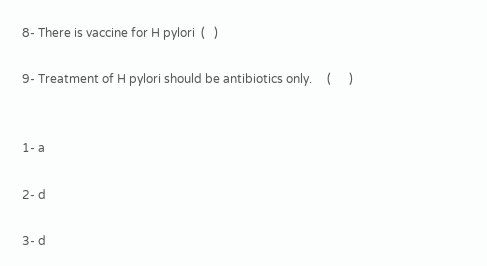8- There is vaccine for H pylori  (   )

9- Treatment of H pylori should be antibiotics only.     (      )


1- a

2- d

3- d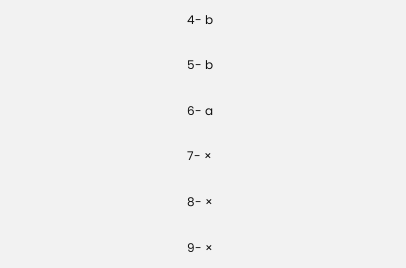4- b

5- b

6- a

7- ×

8- ×

9- ×